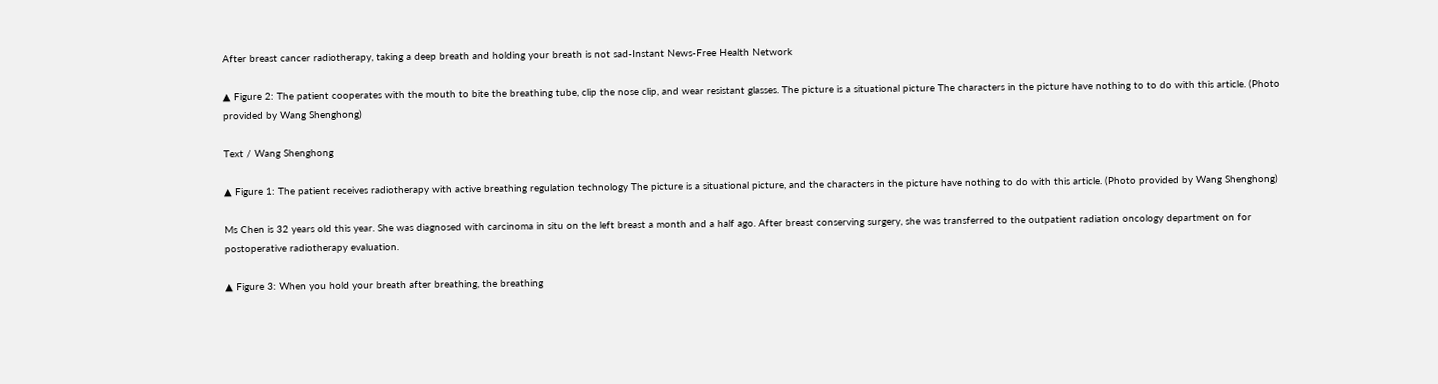After breast cancer radiotherapy, taking a deep breath and holding your breath is not sad-Instant News-Free Health Network

▲ Figure 2: The patient cooperates with the mouth to bite the breathing tube, clip the nose clip, and wear resistant glasses. The picture is a situational picture The characters in the picture have nothing to to do with this article. (Photo provided by Wang Shenghong)

Text / Wang Shenghong

▲ Figure 1: The patient receives radiotherapy with active breathing regulation technology The picture is a situational picture, and the characters in the picture have nothing to do with this article. (Photo provided by Wang Shenghong)

Ms Chen is 32 years old this year. She was diagnosed with carcinoma in situ on the left breast a month and a half ago. After breast conserving surgery, she was transferred to the outpatient radiation oncology department on for postoperative radiotherapy evaluation.

▲ Figure 3: When you hold your breath after breathing, the breathing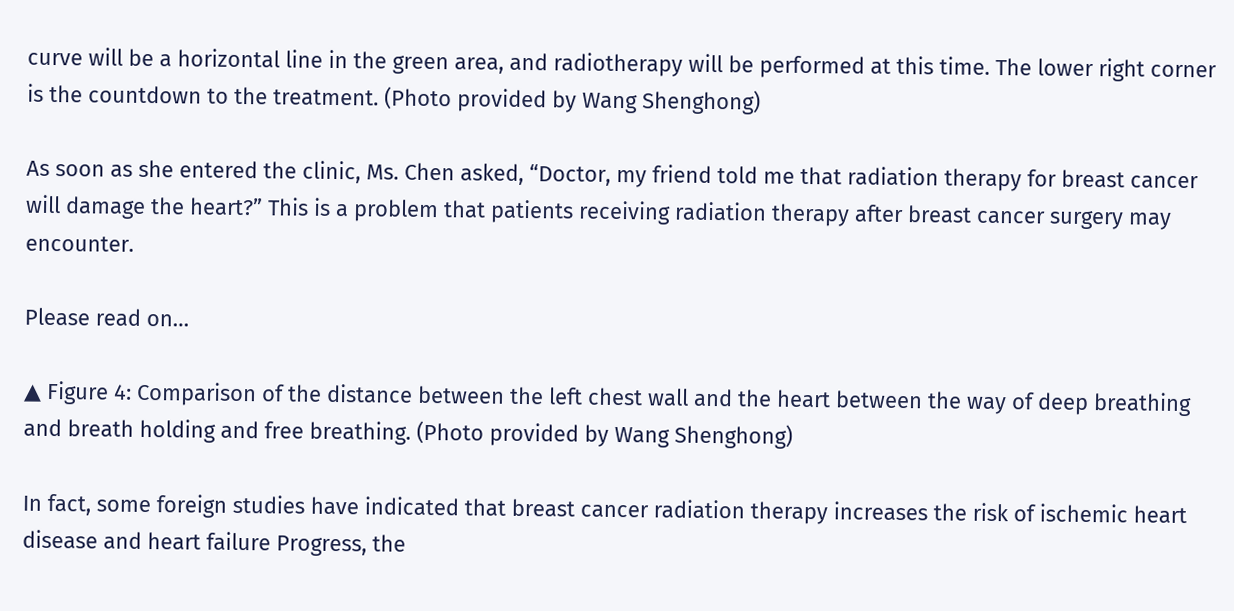curve will be a horizontal line in the green area, and radiotherapy will be performed at this time. The lower right corner is the countdown to the treatment. (Photo provided by Wang Shenghong)

As soon as she entered the clinic, Ms. Chen asked, “Doctor, my friend told me that radiation therapy for breast cancer will damage the heart?” This is a problem that patients receiving radiation therapy after breast cancer surgery may encounter.

Please read on…

▲ Figure 4: Comparison of the distance between the left chest wall and the heart between the way of deep breathing and breath holding and free breathing. (Photo provided by Wang Shenghong)

In fact, some foreign studies have indicated that breast cancer radiation therapy increases the risk of ischemic heart disease and heart failure Progress, the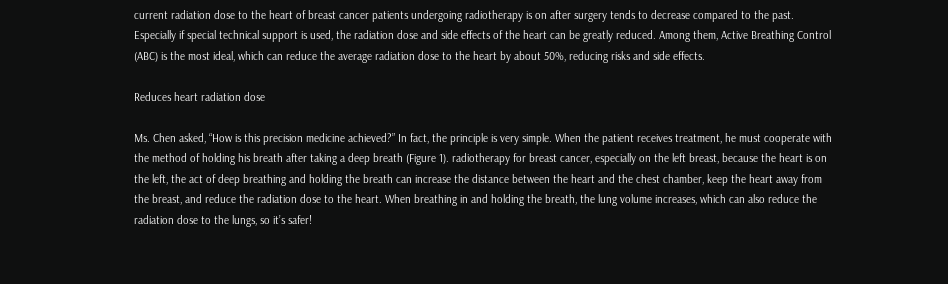current radiation dose to the heart of breast cancer patients undergoing radiotherapy is on after surgery tends to decrease compared to the past. Especially if special technical support is used, the radiation dose and side effects of the heart can be greatly reduced. Among them, Active Breathing Control (ABC) is the most ideal, which can reduce the average radiation dose to the heart by about 50%, reducing risks and side effects.

Reduces heart radiation dose

Ms. Chen asked, “How is this precision medicine achieved?” In fact, the principle is very simple. When the patient receives treatment, he must cooperate with the method of holding his breath after taking a deep breath (Figure 1). radiotherapy for breast cancer, especially on the left breast, because the heart is on the left, the act of deep breathing and holding the breath can increase the distance between the heart and the chest chamber, keep the heart away from the breast, and reduce the radiation dose to the heart. When breathing in and holding the breath, the lung volume increases, which can also reduce the radiation dose to the lungs, so it’s safer!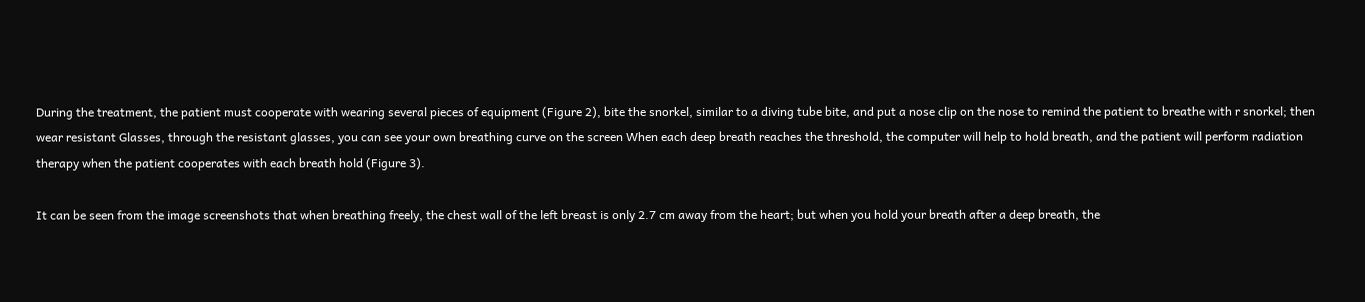During the treatment, the patient must cooperate with wearing several pieces of equipment (Figure 2), bite the snorkel, similar to a diving tube bite, and put a nose clip on the nose to remind the patient to breathe with r snorkel; then wear resistant Glasses, through the resistant glasses, you can see your own breathing curve on the screen When each deep breath reaches the threshold, the computer will help to hold breath, and the patient will perform radiation therapy when the patient cooperates with each breath hold (Figure 3).

It can be seen from the image screenshots that when breathing freely, the chest wall of the left breast is only 2.7 cm away from the heart; but when you hold your breath after a deep breath, the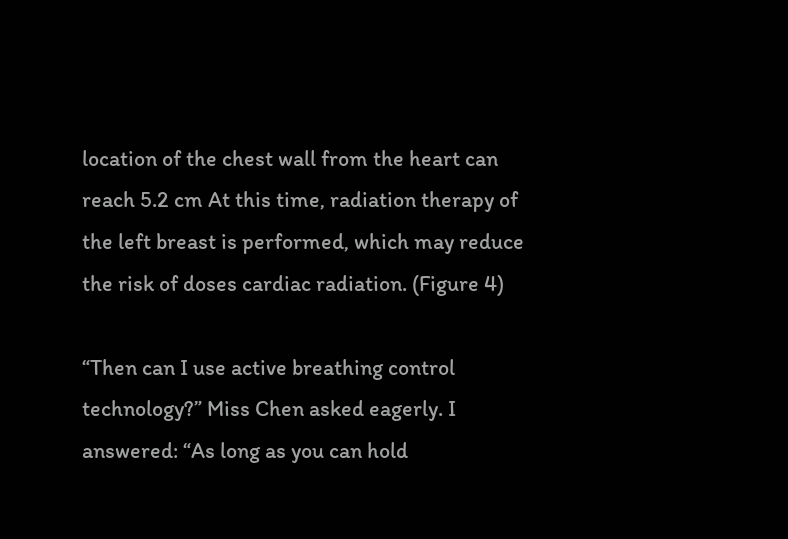location of the chest wall from the heart can reach 5.2 cm At this time, radiation therapy of the left breast is performed, which may reduce the risk of doses cardiac radiation. (Figure 4)

“Then can I use active breathing control technology?” Miss Chen asked eagerly. I answered: “As long as you can hold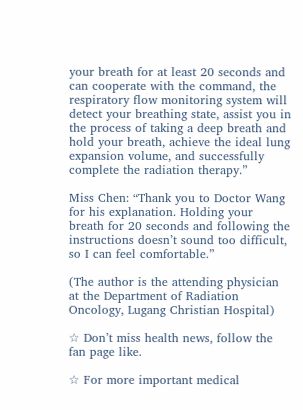your breath for at least 20 seconds and can cooperate with the command, the respiratory flow monitoring system will detect your breathing state, assist you in the process of taking a deep breath and hold your breath, achieve the ideal lung expansion volume, and successfully complete the radiation therapy.”

Miss Chen: “Thank you to Doctor Wang for his explanation. Holding your breath for 20 seconds and following the instructions doesn’t sound too difficult, so I can feel comfortable.”

(The author is the attending physician at the Department of Radiation Oncology, Lugang Christian Hospital)

☆ Don’t miss health news, follow the fan page like.

☆ For more important medical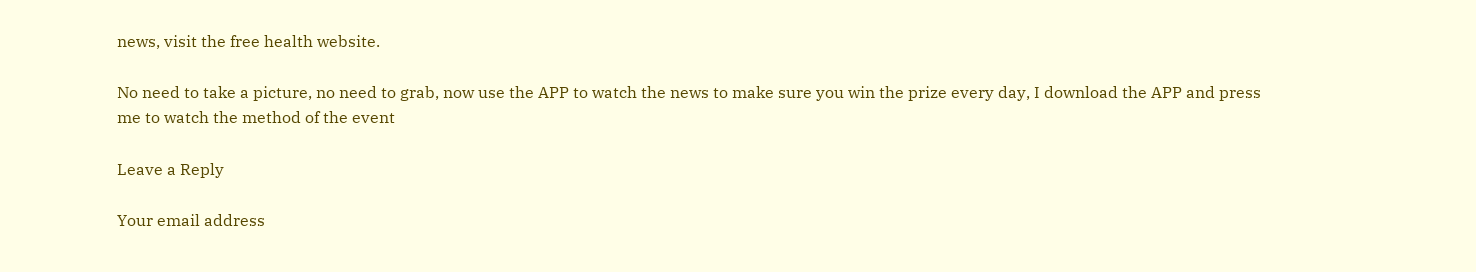news, visit the free health website.

No need to take a picture, no need to grab, now use the APP to watch the news to make sure you win the prize every day, I download the APP and press me to watch the method of the event

Leave a Reply

Your email address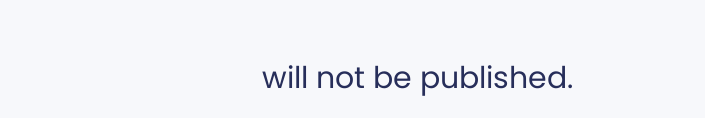will not be published.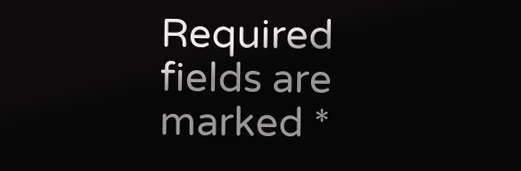Required fields are marked *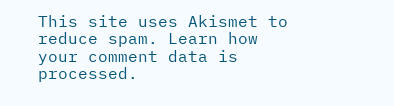This site uses Akismet to reduce spam. Learn how your comment data is processed.